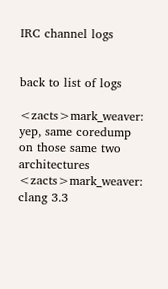IRC channel logs


back to list of logs

<zacts>mark_weaver: yep, same coredump on those same two architectures
<zacts>mark_weaver: clang 3.3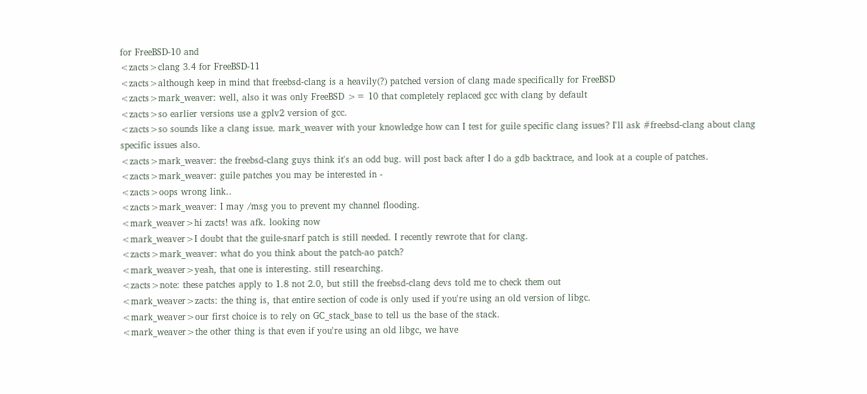for FreeBSD-10 and
<zacts>clang 3.4 for FreeBSD-11
<zacts>although keep in mind that freebsd-clang is a heavily(?) patched version of clang made specifically for FreeBSD
<zacts>mark_weaver: well, also it was only FreeBSD >= 10 that completely replaced gcc with clang by default
<zacts>so earlier versions use a gplv2 version of gcc.
<zacts>so sounds like a clang issue. mark_weaver with your knowledge how can I test for guile specific clang issues? I'll ask #freebsd-clang about clang specific issues also.
<zacts>mark_weaver: the freebsd-clang guys think it's an odd bug. will post back after I do a gdb backtrace, and look at a couple of patches.
<zacts>mark_weaver: guile patches you may be interested in -
<zacts>oops wrong link..
<zacts>mark_weaver: I may /msg you to prevent my channel flooding.
<mark_weaver>hi zacts! was afk. looking now
<mark_weaver>I doubt that the guile-snarf patch is still needed. I recently rewrote that for clang.
<zacts>mark_weaver: what do you think about the patch-ao patch?
<mark_weaver>yeah, that one is interesting. still researching.
<zacts>note: these patches apply to 1.8 not 2.0, but still the freebsd-clang devs told me to check them out
<mark_weaver>zacts: the thing is, that entire section of code is only used if you're using an old version of libgc.
<mark_weaver>our first choice is to rely on GC_stack_base to tell us the base of the stack.
<mark_weaver>the other thing is that even if you're using an old libgc, we have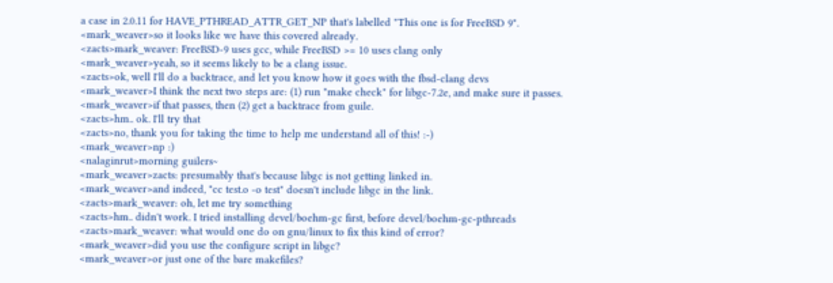a case in 2.0.11 for HAVE_PTHREAD_ATTR_GET_NP that's labelled "This one is for FreeBSD 9".
<mark_weaver>so it looks like we have this covered already.
<zacts>mark_weaver: FreeBSD-9 uses gcc, while FreeBSD >= 10 uses clang only
<mark_weaver>yeah, so it seems likely to be a clang issue.
<zacts>ok, well I'll do a backtrace, and let you know how it goes with the fbsd-clang devs
<mark_weaver>I think the next two steps are: (1) run "make check" for libgc-7.2e, and make sure it passes.
<mark_weaver>if that passes, then (2) get a backtrace from guile.
<zacts>hm.. ok. I'll try that
<zacts>no, thank you for taking the time to help me understand all of this! :-)
<mark_weaver>np :)
<nalaginrut>morning guilers~
<mark_weaver>zacts: presumably that's because libgc is not getting linked in.
<mark_weaver>and indeed, "cc test.o -o test" doesn't include libgc in the link.
<zacts>mark_weaver: oh, let me try something
<zacts>hm.. didn't work. I tried installing devel/boehm-gc first, before devel/boehm-gc-pthreads
<zacts>mark_weaver: what would one do on gnu/linux to fix this kind of error?
<mark_weaver>did you use the configure script in libgc?
<mark_weaver>or just one of the bare makefiles?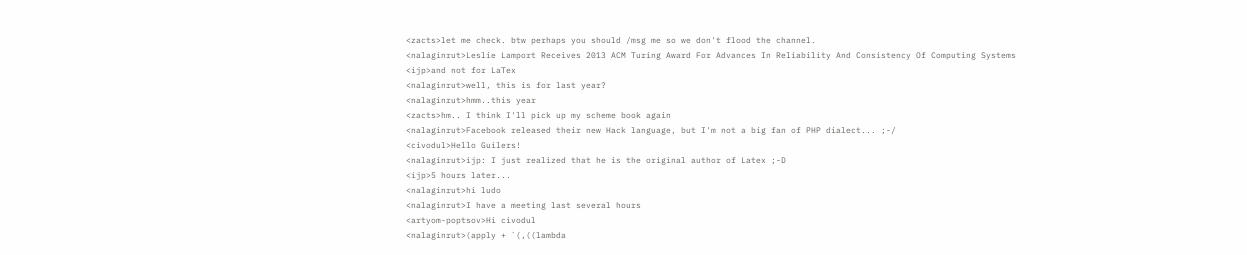<zacts>let me check. btw perhaps you should /msg me so we don't flood the channel.
<nalaginrut>Leslie Lamport Receives 2013 ACM Turing Award For Advances In Reliability And Consistency Of Computing Systems
<ijp>and not for LaTex
<nalaginrut>well, this is for last year?
<nalaginrut>hmm..this year
<zacts>hm.. I think I'll pick up my scheme book again
<nalaginrut>Facebook released their new Hack language, but I'm not a big fan of PHP dialect... ;-/
<civodul>Hello Guilers!
<nalaginrut>ijp: I just realized that he is the original author of Latex ;-D
<ijp>5 hours later...
<nalaginrut>hi ludo
<nalaginrut>I have a meeting last several hours
<artyom-poptsov>Hi civodul
<nalaginrut>(apply + `(,((lambda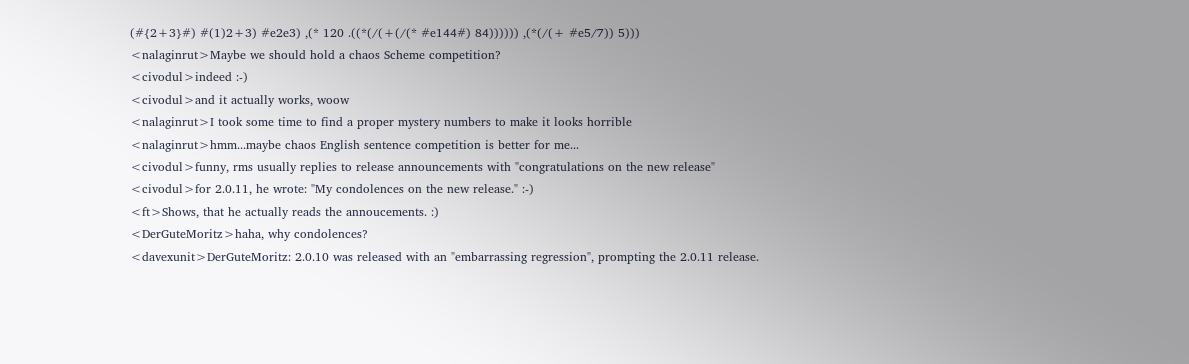(#{2+3}#) #(1)2+3) #e2e3) ,(* 120 .((*(/(+(/(* #e144#) 84)))))) ,(*(/(+ #e5/7)) 5)))
<nalaginrut>Maybe we should hold a chaos Scheme competition?
<civodul>indeed :-)
<civodul>and it actually works, woow
<nalaginrut>I took some time to find a proper mystery numbers to make it looks horrible
<nalaginrut>hmm...maybe chaos English sentence competition is better for me...
<civodul>funny, rms usually replies to release announcements with "congratulations on the new release"
<civodul>for 2.0.11, he wrote: "My condolences on the new release." :-)
<ft>Shows, that he actually reads the annoucements. :)
<DerGuteMoritz>haha, why condolences?
<davexunit>DerGuteMoritz: 2.0.10 was released with an "embarrassing regression", prompting the 2.0.11 release.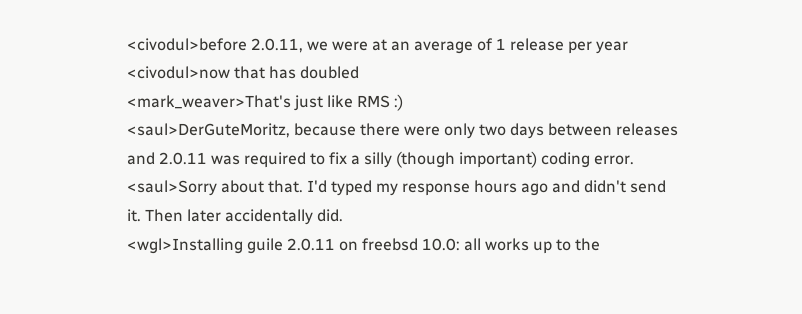<civodul>before 2.0.11, we were at an average of 1 release per year
<civodul>now that has doubled
<mark_weaver>That's just like RMS :)
<saul>DerGuteMoritz, because there were only two days between releases and 2.0.11 was required to fix a silly (though important) coding error.
<saul>Sorry about that. I'd typed my response hours ago and didn't send it. Then later accidentally did.
<wgl>Installing guile 2.0.11 on freebsd 10.0: all works up to the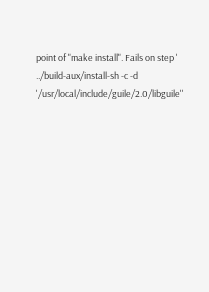point of "make install". Fails on step ' ../build-aux/install-sh -c -d '/usr/local/include/guile/2.0/libguile''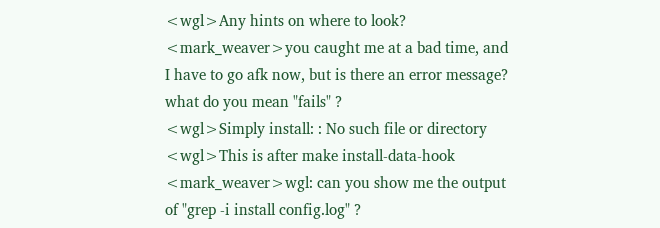<wgl>Any hints on where to look?
<mark_weaver>you caught me at a bad time, and I have to go afk now, but is there an error message? what do you mean "fails" ?
<wgl>Simply install: : No such file or directory
<wgl>This is after make install-data-hook
<mark_weaver>wgl: can you show me the output of "grep -i install config.log" ?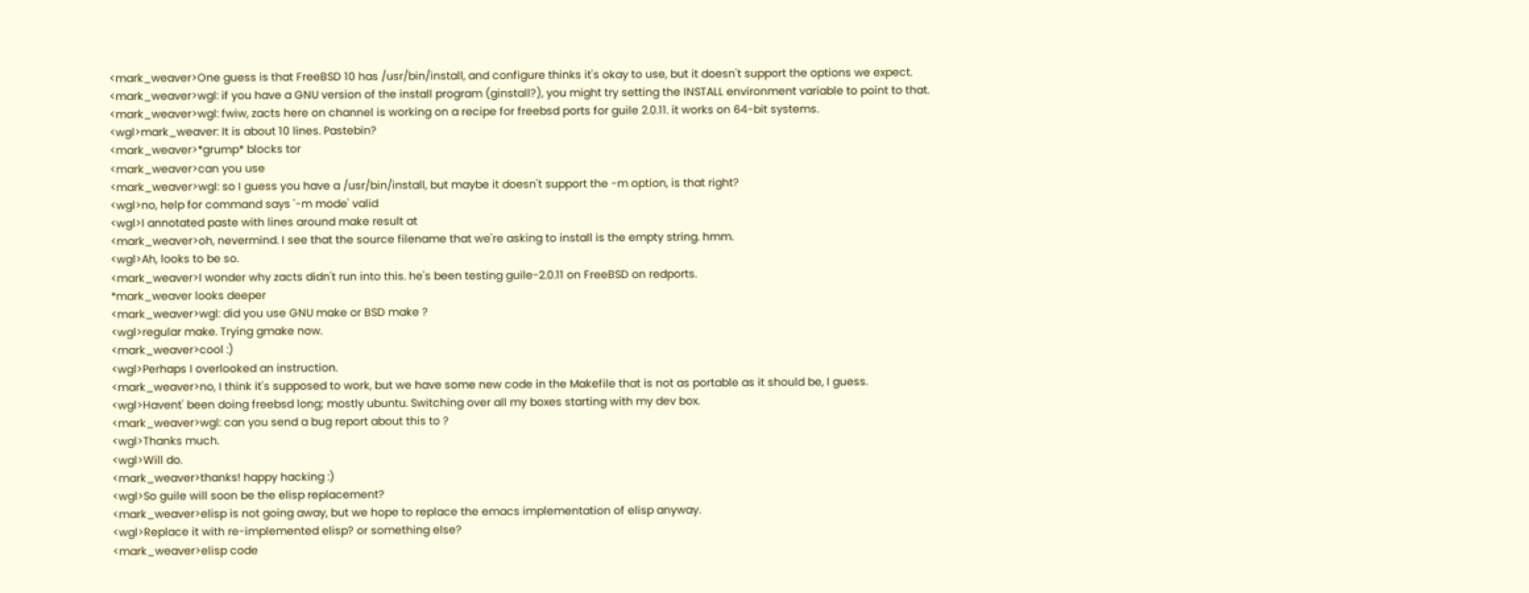<mark_weaver>One guess is that FreeBSD 10 has /usr/bin/install, and configure thinks it's okay to use, but it doesn't support the options we expect.
<mark_weaver>wgl: if you have a GNU version of the install program (ginstall?), you might try setting the INSTALL environment variable to point to that.
<mark_weaver>wgl: fwiw, zacts here on channel is working on a recipe for freebsd ports for guile 2.0.11. it works on 64-bit systems.
<wgl>mark_weaver: It is about 10 lines. Pastebin?
<mark_weaver>*grump* blocks tor
<mark_weaver>can you use
<mark_weaver>wgl: so I guess you have a /usr/bin/install, but maybe it doesn't support the -m option, is that right?
<wgl>no, help for command says '-m mode' valid
<wgl>I annotated paste with lines around make result at
<mark_weaver>oh, nevermind. I see that the source filename that we're asking to install is the empty string. hmm.
<wgl>Ah, looks to be so.
<mark_weaver>I wonder why zacts didn't run into this. he's been testing guile-2.0.11 on FreeBSD on redports.
*mark_weaver looks deeper
<mark_weaver>wgl: did you use GNU make or BSD make ?
<wgl>regular make. Trying gmake now.
<mark_weaver>cool :)
<wgl>Perhaps I overlooked an instruction.
<mark_weaver>no, I think it's supposed to work, but we have some new code in the Makefile that is not as portable as it should be, I guess.
<wgl>Havent' been doing freebsd long; mostly ubuntu. Switching over all my boxes starting with my dev box.
<mark_weaver>wgl: can you send a bug report about this to ?
<wgl>Thanks much.
<wgl>Will do.
<mark_weaver>thanks! happy hacking :)
<wgl>So guile will soon be the elisp replacement?
<mark_weaver>elisp is not going away, but we hope to replace the emacs implementation of elisp anyway.
<wgl>Replace it with re-implemented elisp? or something else?
<mark_weaver>elisp code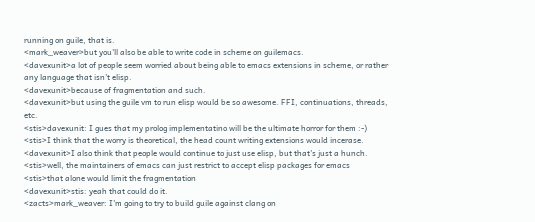running on guile, that is.
<mark_weaver>but you'll also be able to write code in scheme on guilemacs.
<davexunit>a lot of people seem worried about being able to emacs extensions in scheme, or rather any language that isn't elisp.
<davexunit>because of fragmentation and such.
<davexunit>but using the guile vm to run elisp would be so awesome. FFI, continuations, threads, etc.
<stis>davexunit: I gues that my prolog implementatino will be the ultimate horror for them :-)
<stis>I think that the worry is theoretical, the head count writing extensions would incerase.
<davexunit>I also think that people would continue to just use elisp, but that's just a hunch.
<stis>well, the maintainers of emacs can just restrict to accept elisp packages for emacs
<stis>that alone would limit the fragmentation
<davexunit>stis: yeah that could do it.
<zacts>mark_weaver: I'm going to try to build guile against clang on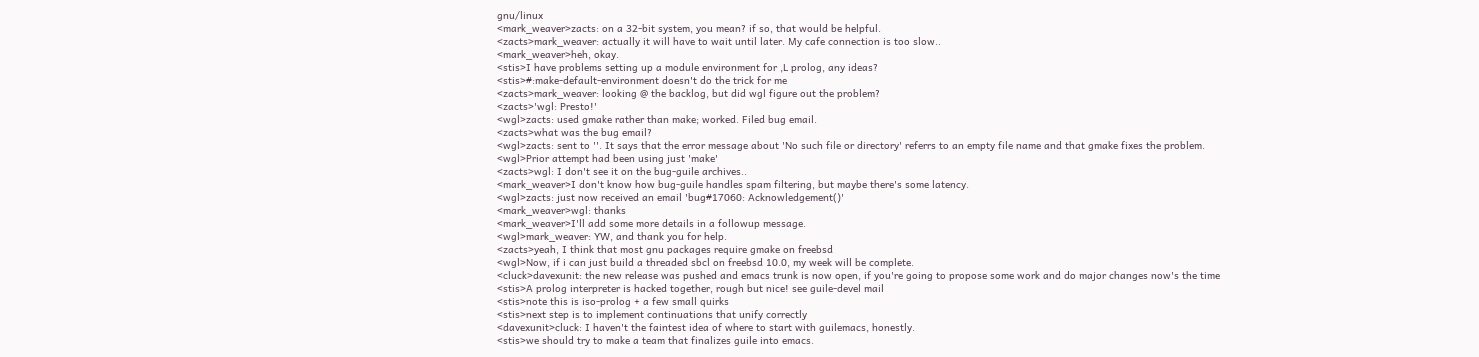gnu/linux
<mark_weaver>zacts: on a 32-bit system, you mean? if so, that would be helpful.
<zacts>mark_weaver: actually it will have to wait until later. My cafe connection is too slow..
<mark_weaver>heh, okay.
<stis>I have problems setting up a module environment for ,L prolog, any ideas?
<stis>#:make-default-environment doesn't do the trick for me
<zacts>mark_weaver: looking @ the backlog, but did wgl figure out the problem?
<zacts>'wgl: Presto!'
<wgl>zacts: used gmake rather than make; worked. Filed bug email.
<zacts>what was the bug email?
<wgl>zacts: sent to ''. It says that the error message about 'No such file or directory' referrs to an empty file name and that gmake fixes the problem.
<wgl>Prior attempt had been using just 'make'
<zacts>wgl: I don't see it on the bug-guile archives..
<mark_weaver>I don't know how bug-guile handles spam filtering, but maybe there's some latency.
<wgl>zacts: just now received an email 'bug#17060: Acknowledgement()'
<mark_weaver>wgl: thanks
<mark_weaver>I'll add some more details in a followup message.
<wgl>mark_weaver: YW, and thank you for help.
<zacts>yeah, I think that most gnu packages require gmake on freebsd
<wgl>Now, if i can just build a threaded sbcl on freebsd 10.0, my week will be complete.
<cluck>davexunit: the new release was pushed and emacs trunk is now open, if you're going to propose some work and do major changes now's the time
<stis>A prolog interpreter is hacked together, rough but nice! see guile-devel mail
<stis>note this is iso-prolog + a few small quirks
<stis>next step is to implement continuations that unify correctly
<davexunit>cluck: I haven't the faintest idea of where to start with guilemacs, honestly.
<stis>we should try to make a team that finalizes guile into emacs.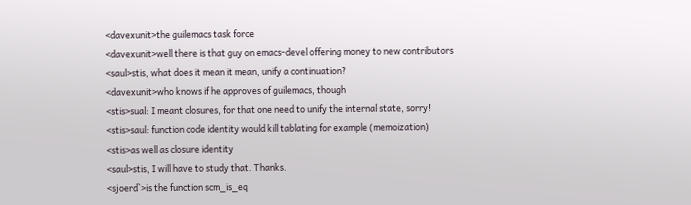<davexunit>the guilemacs task force
<davexunit>well there is that guy on emacs-devel offering money to new contributors
<saul>stis, what does it mean it mean, unify a continuation?
<davexunit>who knows if he approves of guilemacs, though
<stis>sual: I meant closures, for that one need to unify the internal state, sorry!
<stis>saul: function code identity would kill tablating for example (memoization)
<stis>as well as closure identity
<saul>stis, I will have to study that. Thanks.
<sjoerd`>is the function scm_is_eq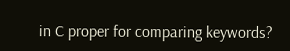in C proper for comparing keywords?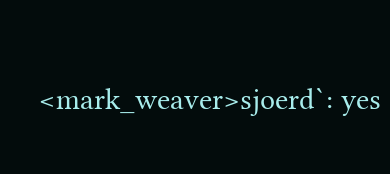<mark_weaver>sjoerd`: yes